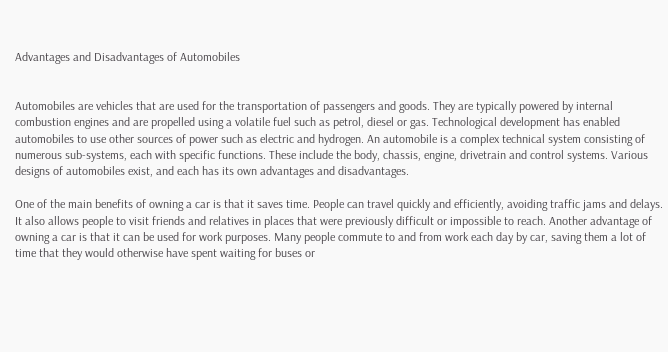Advantages and Disadvantages of Automobiles


Automobiles are vehicles that are used for the transportation of passengers and goods. They are typically powered by internal combustion engines and are propelled using a volatile fuel such as petrol, diesel or gas. Technological development has enabled automobiles to use other sources of power such as electric and hydrogen. An automobile is a complex technical system consisting of numerous sub-systems, each with specific functions. These include the body, chassis, engine, drivetrain and control systems. Various designs of automobiles exist, and each has its own advantages and disadvantages.

One of the main benefits of owning a car is that it saves time. People can travel quickly and efficiently, avoiding traffic jams and delays. It also allows people to visit friends and relatives in places that were previously difficult or impossible to reach. Another advantage of owning a car is that it can be used for work purposes. Many people commute to and from work each day by car, saving them a lot of time that they would otherwise have spent waiting for buses or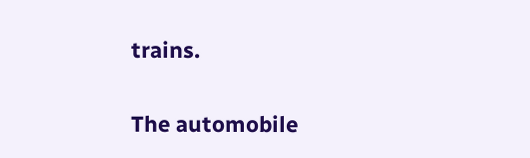trains.

The automobile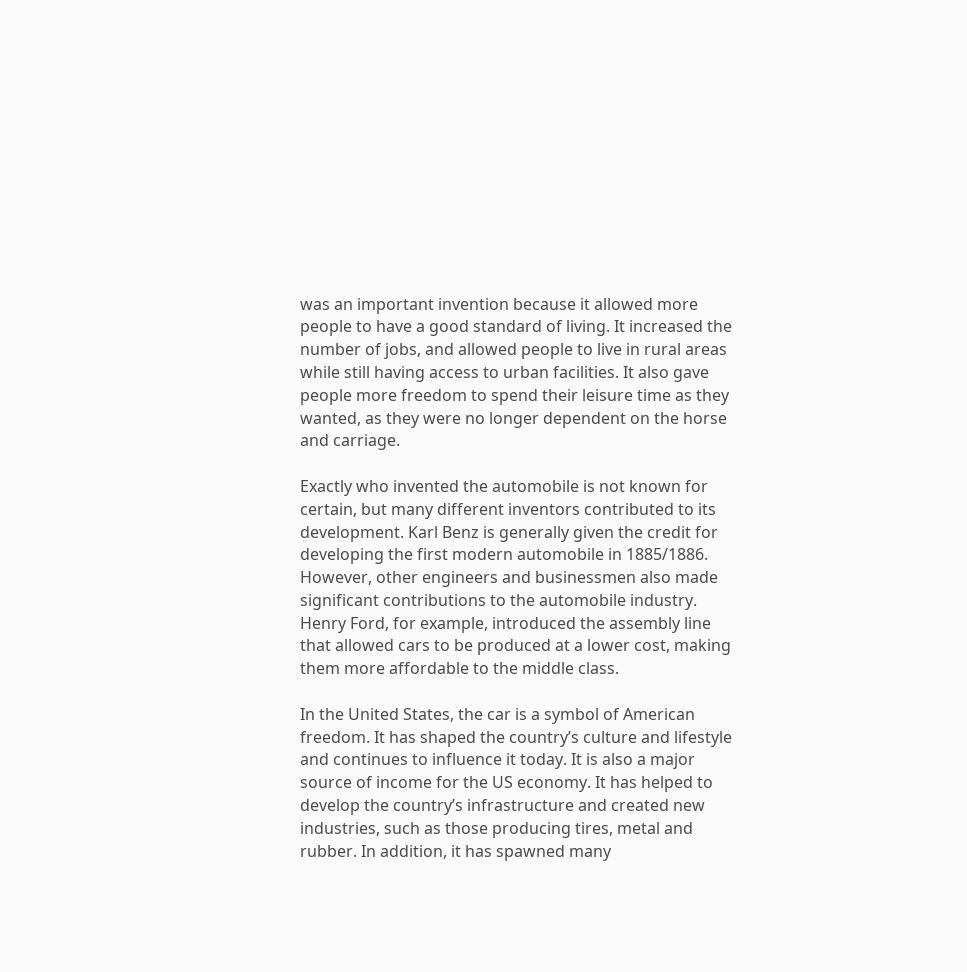was an important invention because it allowed more people to have a good standard of living. It increased the number of jobs, and allowed people to live in rural areas while still having access to urban facilities. It also gave people more freedom to spend their leisure time as they wanted, as they were no longer dependent on the horse and carriage.

Exactly who invented the automobile is not known for certain, but many different inventors contributed to its development. Karl Benz is generally given the credit for developing the first modern automobile in 1885/1886. However, other engineers and businessmen also made significant contributions to the automobile industry. Henry Ford, for example, introduced the assembly line that allowed cars to be produced at a lower cost, making them more affordable to the middle class.

In the United States, the car is a symbol of American freedom. It has shaped the country’s culture and lifestyle and continues to influence it today. It is also a major source of income for the US economy. It has helped to develop the country’s infrastructure and created new industries, such as those producing tires, metal and rubber. In addition, it has spawned many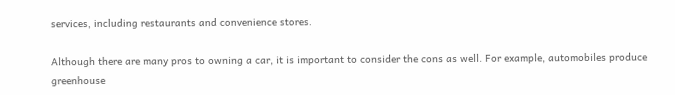services, including restaurants and convenience stores.

Although there are many pros to owning a car, it is important to consider the cons as well. For example, automobiles produce greenhouse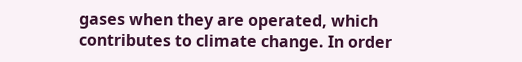gases when they are operated, which contributes to climate change. In order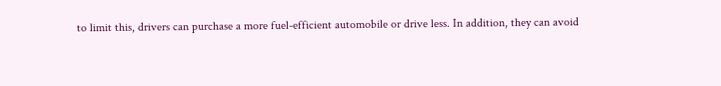to limit this, drivers can purchase a more fuel-efficient automobile or drive less. In addition, they can avoid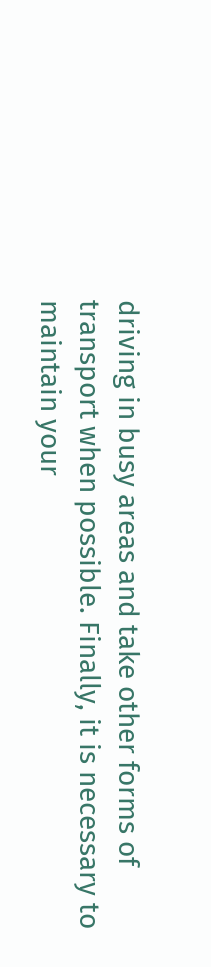driving in busy areas and take other forms of transport when possible. Finally, it is necessary to maintain your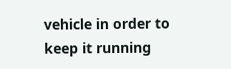vehicle in order to keep it running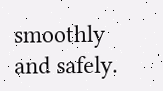smoothly and safely.